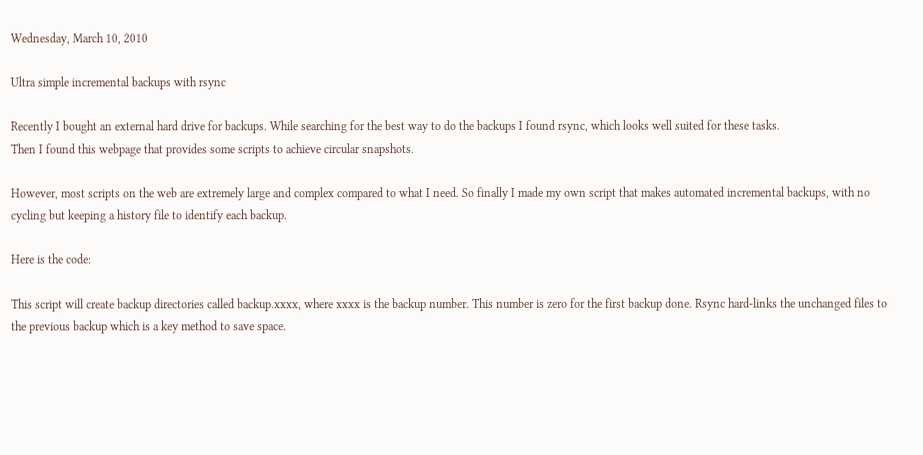Wednesday, March 10, 2010

Ultra simple incremental backups with rsync

Recently I bought an external hard drive for backups. While searching for the best way to do the backups I found rsync, which looks well suited for these tasks.
Then I found this webpage that provides some scripts to achieve circular snapshots.

However, most scripts on the web are extremely large and complex compared to what I need. So finally I made my own script that makes automated incremental backups, with no cycling but keeping a history file to identify each backup.

Here is the code:

This script will create backup directories called backup.xxxx, where xxxx is the backup number. This number is zero for the first backup done. Rsync hard-links the unchanged files to the previous backup which is a key method to save space.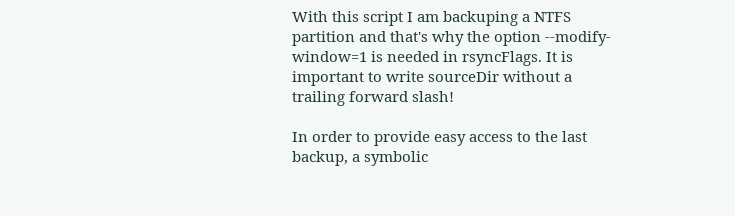With this script I am backuping a NTFS partition and that's why the option --modify-window=1 is needed in rsyncFlags. It is important to write sourceDir without a trailing forward slash!

In order to provide easy access to the last backup, a symbolic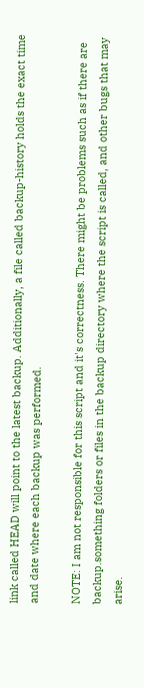link called HEAD will point to the latest backup. Additionally, a file called backup-history holds the exact time and date where each backup was performed.

NOTE: I am not responsible for this script and it's correctness. There might be problems such as if there are backup.something folders or files in the backup directory where the script is called, and other bugs that may arise.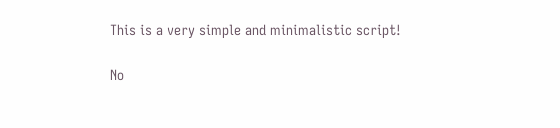This is a very simple and minimalistic script!

No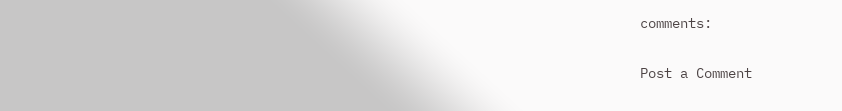comments:

Post a Comment